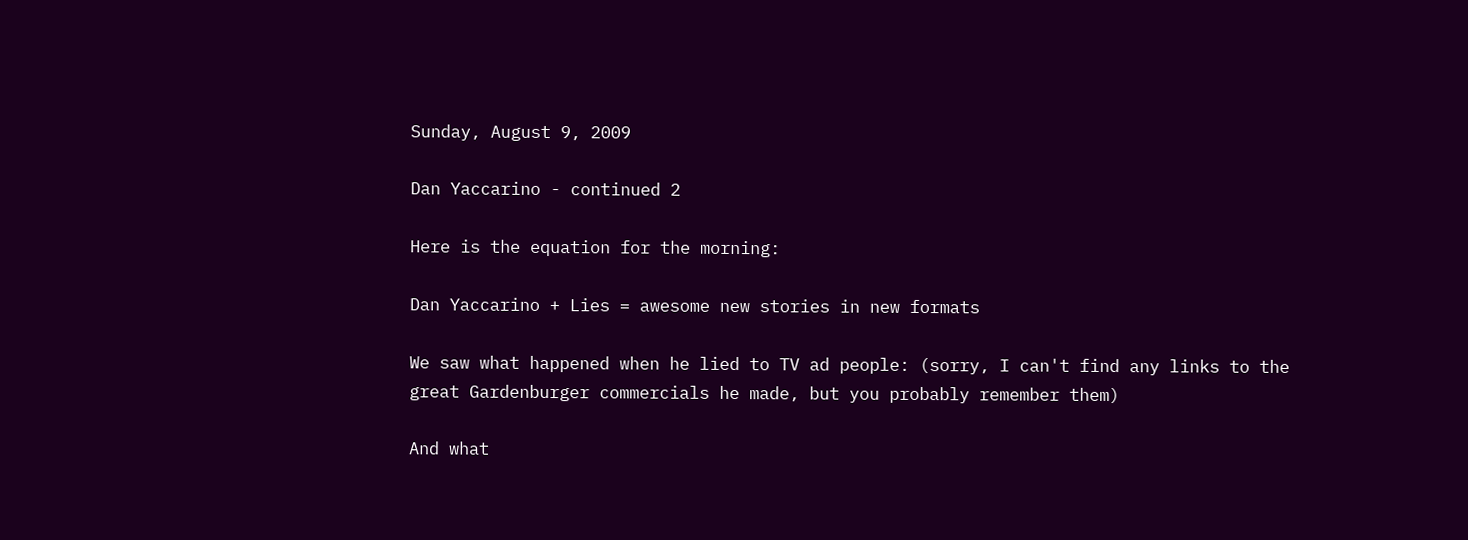Sunday, August 9, 2009

Dan Yaccarino - continued 2

Here is the equation for the morning:

Dan Yaccarino + Lies = awesome new stories in new formats

We saw what happened when he lied to TV ad people: (sorry, I can't find any links to the great Gardenburger commercials he made, but you probably remember them)

And what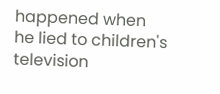happened when he lied to children's television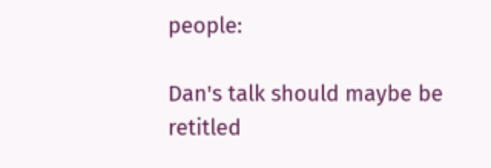people:

Dan's talk should maybe be retitled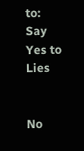to: Say Yes to Lies


No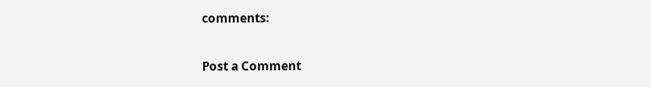comments:

Post a Comment